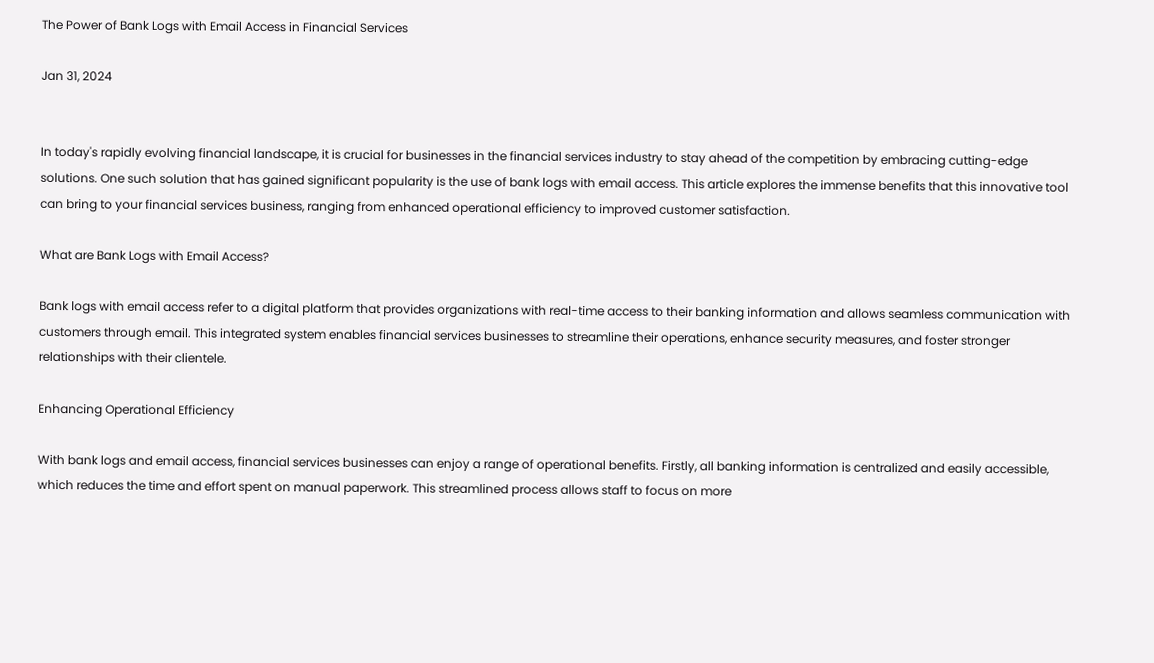The Power of Bank Logs with Email Access in Financial Services

Jan 31, 2024


In today's rapidly evolving financial landscape, it is crucial for businesses in the financial services industry to stay ahead of the competition by embracing cutting-edge solutions. One such solution that has gained significant popularity is the use of bank logs with email access. This article explores the immense benefits that this innovative tool can bring to your financial services business, ranging from enhanced operational efficiency to improved customer satisfaction.

What are Bank Logs with Email Access?

Bank logs with email access refer to a digital platform that provides organizations with real-time access to their banking information and allows seamless communication with customers through email. This integrated system enables financial services businesses to streamline their operations, enhance security measures, and foster stronger relationships with their clientele.

Enhancing Operational Efficiency

With bank logs and email access, financial services businesses can enjoy a range of operational benefits. Firstly, all banking information is centralized and easily accessible, which reduces the time and effort spent on manual paperwork. This streamlined process allows staff to focus on more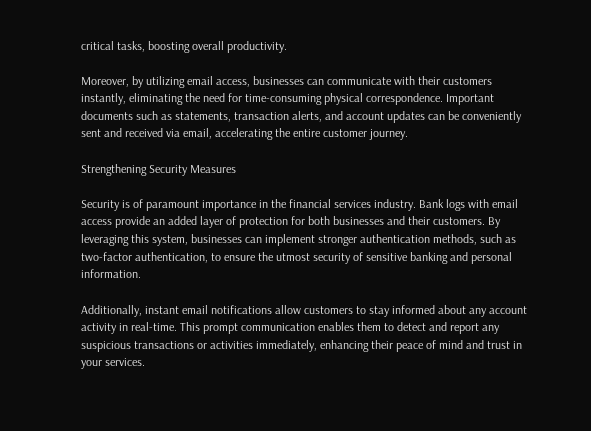critical tasks, boosting overall productivity.

Moreover, by utilizing email access, businesses can communicate with their customers instantly, eliminating the need for time-consuming physical correspondence. Important documents such as statements, transaction alerts, and account updates can be conveniently sent and received via email, accelerating the entire customer journey.

Strengthening Security Measures

Security is of paramount importance in the financial services industry. Bank logs with email access provide an added layer of protection for both businesses and their customers. By leveraging this system, businesses can implement stronger authentication methods, such as two-factor authentication, to ensure the utmost security of sensitive banking and personal information.

Additionally, instant email notifications allow customers to stay informed about any account activity in real-time. This prompt communication enables them to detect and report any suspicious transactions or activities immediately, enhancing their peace of mind and trust in your services.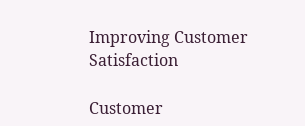Improving Customer Satisfaction

Customer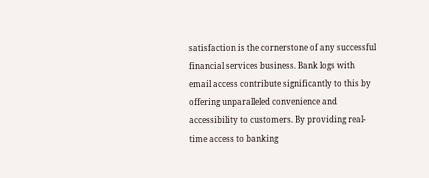satisfaction is the cornerstone of any successful financial services business. Bank logs with email access contribute significantly to this by offering unparalleled convenience and accessibility to customers. By providing real-time access to banking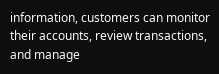information, customers can monitor their accounts, review transactions, and manage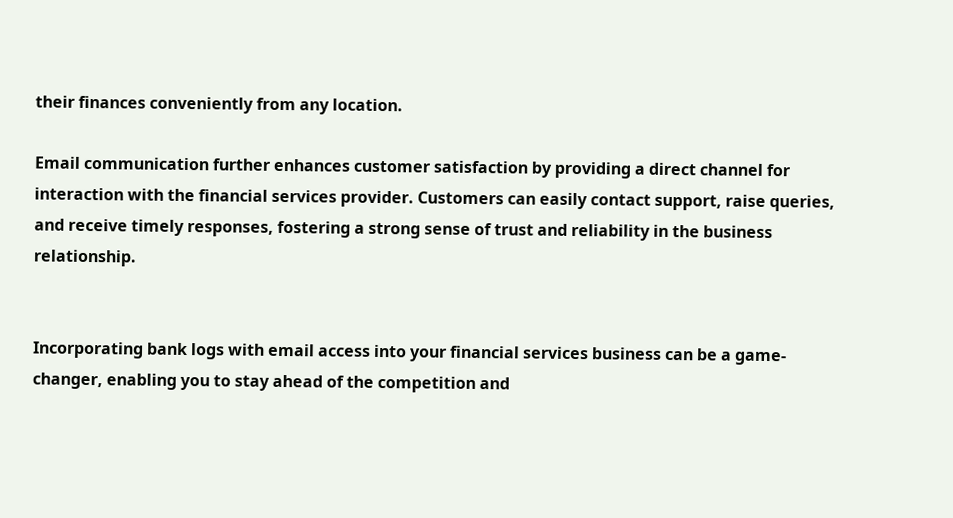their finances conveniently from any location.

Email communication further enhances customer satisfaction by providing a direct channel for interaction with the financial services provider. Customers can easily contact support, raise queries, and receive timely responses, fostering a strong sense of trust and reliability in the business relationship.


Incorporating bank logs with email access into your financial services business can be a game-changer, enabling you to stay ahead of the competition and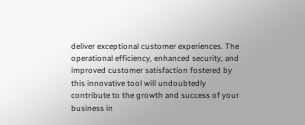deliver exceptional customer experiences. The operational efficiency, enhanced security, and improved customer satisfaction fostered by this innovative tool will undoubtedly contribute to the growth and success of your business in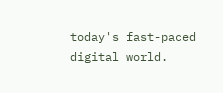today's fast-paced digital world.